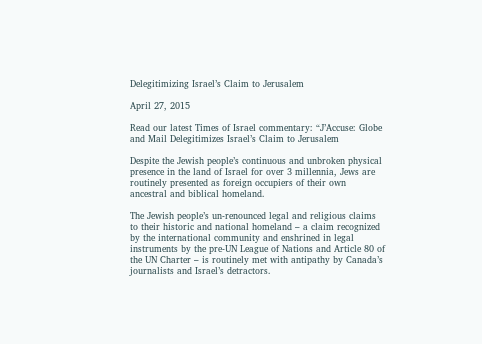Delegitimizing Israel’s Claim to Jerusalem

April 27, 2015

Read our latest Times of Israel commentary: “J’Accuse: Globe and Mail Delegitimizes Israel’s Claim to Jerusalem

Despite the Jewish people’s continuous and unbroken physical presence in the land of Israel for over 3 millennia, Jews are routinely presented as foreign occupiers of their own ancestral and biblical homeland.

The Jewish people’s un-renounced legal and religious claims to their historic and national homeland – a claim recognized by the international community and enshrined in legal instruments by the pre-UN League of Nations and Article 80 of the UN Charter – is routinely met with antipathy by Canada’s journalists and Israel’s detractors.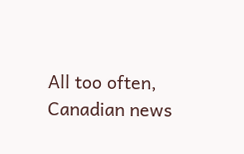All too often, Canadian news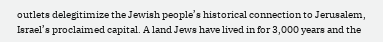outlets delegitimize the Jewish people’s historical connection to Jerusalem, Israel’s proclaimed capital. A land Jews have lived in for 3,000 years and the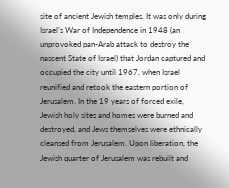site of ancient Jewish temples. It was only during Israel’s War of Independence in 1948 (an unprovoked pan-Arab attack to destroy the nascent State of Israel) that Jordan captured and occupied the city until 1967, when Israel reunified and retook the eastern portion of Jerusalem. In the 19 years of forced exile, Jewish holy sites and homes were burned and destroyed, and Jews themselves were ethnically cleansed from Jerusalem. Upon liberation, the Jewish quarter of Jerusalem was rebuilt and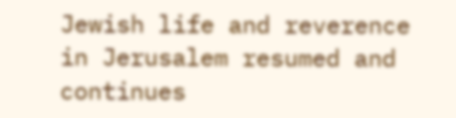Jewish life and reverence in Jerusalem resumed and continues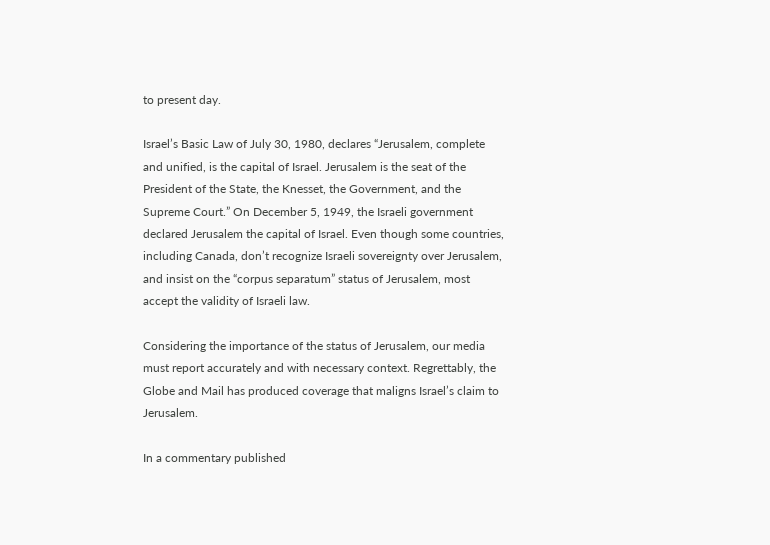to present day.

Israel’s Basic Law of July 30, 1980, declares “Jerusalem, complete and unified, is the capital of Israel. Jerusalem is the seat of the President of the State, the Knesset, the Government, and the Supreme Court.” On December 5, 1949, the Israeli government declared Jerusalem the capital of Israel. Even though some countries, including Canada, don’t recognize Israeli sovereignty over Jerusalem, and insist on the “corpus separatum” status of Jerusalem, most accept the validity of Israeli law.

Considering the importance of the status of Jerusalem, our media must report accurately and with necessary context. Regrettably, the Globe and Mail has produced coverage that maligns Israel’s claim to Jerusalem.

In a commentary published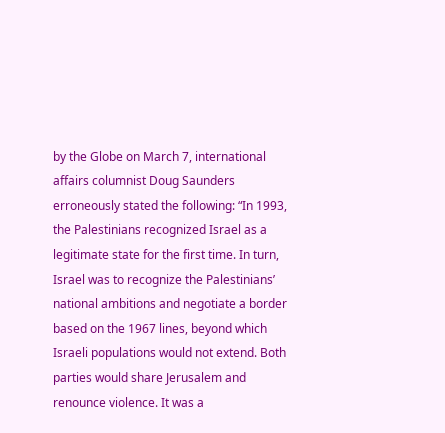by the Globe on March 7, international affairs columnist Doug Saunders erroneously stated the following: “In 1993, the Palestinians recognized Israel as a legitimate state for the first time. In turn, Israel was to recognize the Palestinians’ national ambitions and negotiate a border based on the 1967 lines, beyond which Israeli populations would not extend. Both parties would share Jerusalem and renounce violence. It was a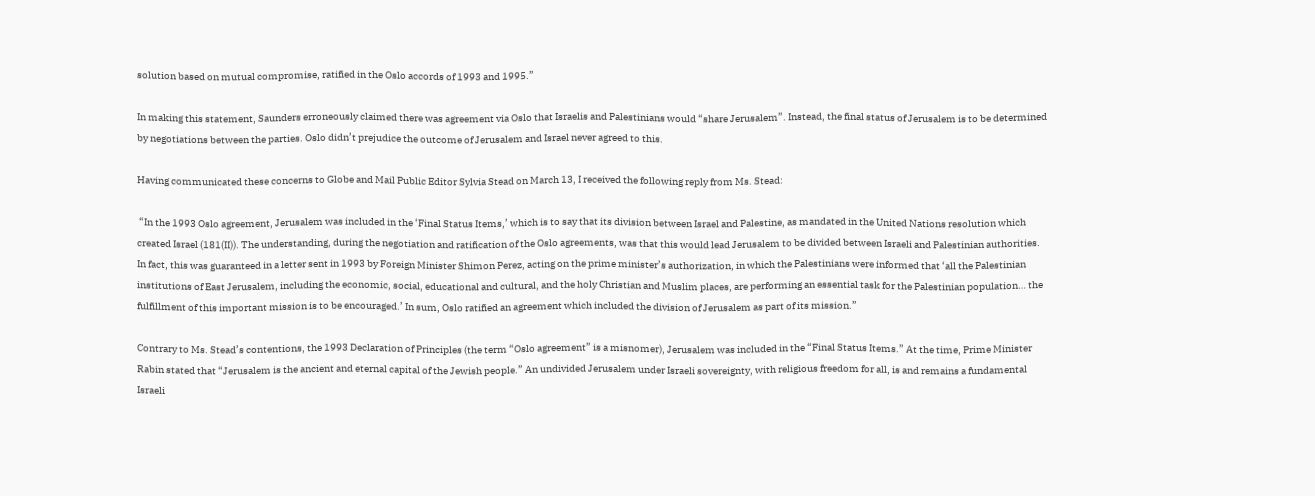solution based on mutual compromise, ratified in the Oslo accords of 1993 and 1995.”

In making this statement, Saunders erroneously claimed there was agreement via Oslo that Israelis and Palestinians would “share Jerusalem”. Instead, the final status of Jerusalem is to be determined by negotiations between the parties. Oslo didn’t prejudice the outcome of Jerusalem and Israel never agreed to this.

Having communicated these concerns to Globe and Mail Public Editor Sylvia Stead on March 13, I received the following reply from Ms. Stead:

 “In the 1993 Oslo agreement, Jerusalem was included in the ‘Final Status Items,’ which is to say that its division between Israel and Palestine, as mandated in the United Nations resolution which created Israel (181(II)). The understanding, during the negotiation and ratification of the Oslo agreements, was that this would lead Jerusalem to be divided between Israeli and Palestinian authorities. In fact, this was guaranteed in a letter sent in 1993 by Foreign Minister Shimon Perez, acting on the prime minister’s authorization, in which the Palestinians were informed that ‘all the Palestinian institutions of East Jerusalem, including the economic, social, educational and cultural, and the holy Christian and Muslim places, are performing an essential task for the Palestinian population… the fulfillment of this important mission is to be encouraged.’ In sum, Oslo ratified an agreement which included the division of Jerusalem as part of its mission.”

Contrary to Ms. Stead’s contentions, the 1993 Declaration of Principles (the term “Oslo agreement” is a misnomer), Jerusalem was included in the “Final Status Items.” At the time, Prime Minister Rabin stated that “Jerusalem is the ancient and eternal capital of the Jewish people.” An undivided Jerusalem under Israeli sovereignty, with religious freedom for all, is and remains a fundamental Israeli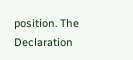position. The Declaration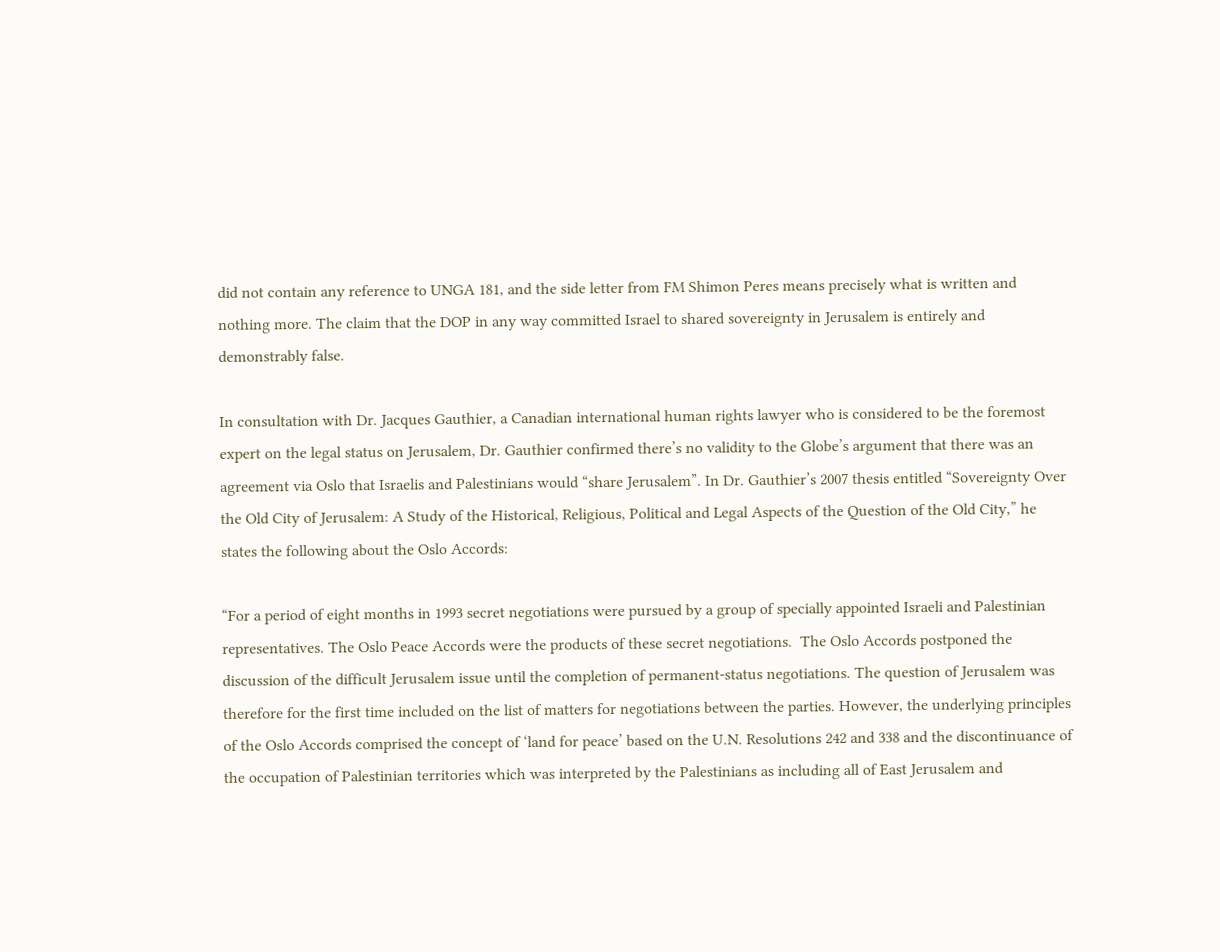did not contain any reference to UNGA 181, and the side letter from FM Shimon Peres means precisely what is written and nothing more. The claim that the DOP in any way committed Israel to shared sovereignty in Jerusalem is entirely and demonstrably false.

In consultation with Dr. Jacques Gauthier, a Canadian international human rights lawyer who is considered to be the foremost expert on the legal status on Jerusalem, Dr. Gauthier confirmed there’s no validity to the Globe’s argument that there was an agreement via Oslo that Israelis and Palestinians would “share Jerusalem”. In Dr. Gauthier’s 2007 thesis entitled “Sovereignty Over the Old City of Jerusalem: A Study of the Historical, Religious, Political and Legal Aspects of the Question of the Old City,” he states the following about the Oslo Accords:

“For a period of eight months in 1993 secret negotiations were pursued by a group of specially appointed Israeli and Palestinian representatives. The Oslo Peace Accords were the products of these secret negotiations.  The Oslo Accords postponed the discussion of the difficult Jerusalem issue until the completion of permanent-status negotiations. The question of Jerusalem was therefore for the first time included on the list of matters for negotiations between the parties. However, the underlying principles of the Oslo Accords comprised the concept of ‘land for peace’ based on the U.N. Resolutions 242 and 338 and the discontinuance of the occupation of Palestinian territories which was interpreted by the Palestinians as including all of East Jerusalem and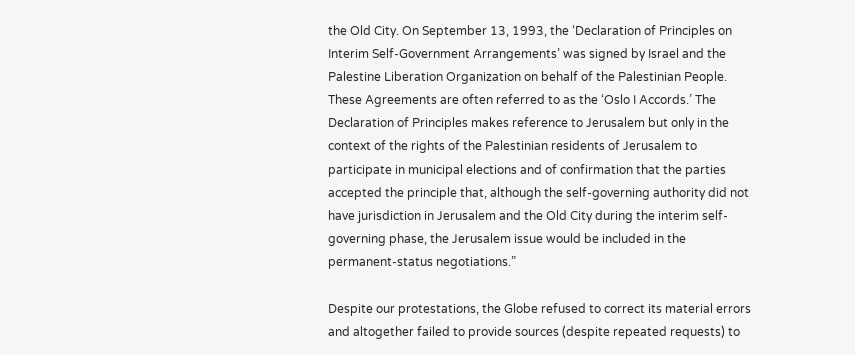the Old City. On September 13, 1993, the ‘Declaration of Principles on Interim Self-Government Arrangements’ was signed by Israel and the Palestine Liberation Organization on behalf of the Palestinian People. These Agreements are often referred to as the ‘Oslo I Accords.’ The Declaration of Principles makes reference to Jerusalem but only in the context of the rights of the Palestinian residents of Jerusalem to participate in municipal elections and of confirmation that the parties accepted the principle that, although the self-governing authority did not have jurisdiction in Jerusalem and the Old City during the interim self-governing phase, the Jerusalem issue would be included in the permanent-status negotiations.”

Despite our protestations, the Globe refused to correct its material errors and altogether failed to provide sources (despite repeated requests) to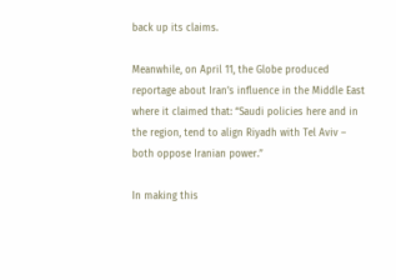back up its claims.

Meanwhile, on April 11, the Globe produced reportage about Iran’s influence in the Middle East where it claimed that: “Saudi policies here and in the region, tend to align Riyadh with Tel Aviv – both oppose Iranian power.”

In making this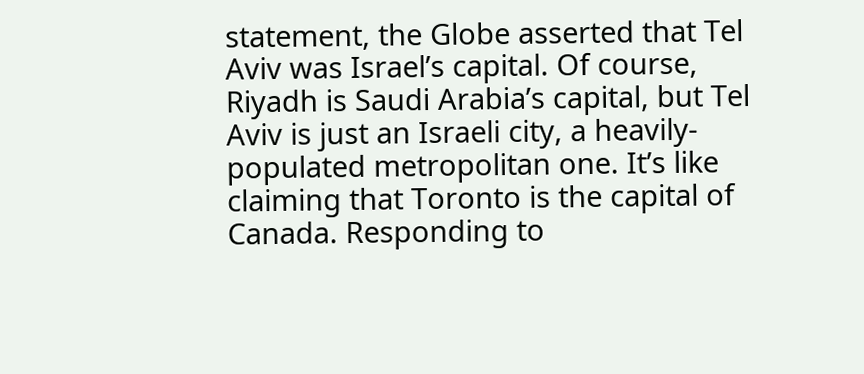statement, the Globe asserted that Tel Aviv was Israel’s capital. Of course, Riyadh is Saudi Arabia’s capital, but Tel Aviv is just an Israeli city, a heavily-populated metropolitan one. It’s like claiming that Toronto is the capital of Canada. Responding to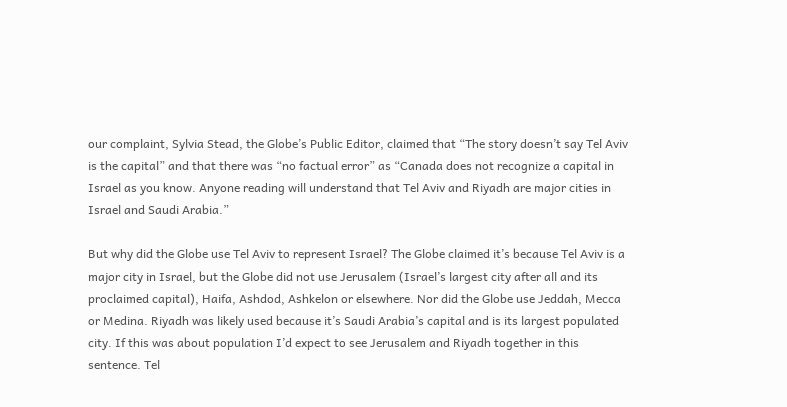our complaint, Sylvia Stead, the Globe’s Public Editor, claimed that “The story doesn’t say Tel Aviv is the capital” and that there was “no factual error” as “Canada does not recognize a capital in Israel as you know. Anyone reading will understand that Tel Aviv and Riyadh are major cities in Israel and Saudi Arabia.”

But why did the Globe use Tel Aviv to represent Israel? The Globe claimed it’s because Tel Aviv is a major city in Israel, but the Globe did not use Jerusalem (Israel’s largest city after all and its proclaimed capital), Haifa, Ashdod, Ashkelon or elsewhere. Nor did the Globe use Jeddah, Mecca or Medina. Riyadh was likely used because it’s Saudi Arabia’s capital and is its largest populated city. If this was about population I’d expect to see Jerusalem and Riyadh together in this sentence. Tel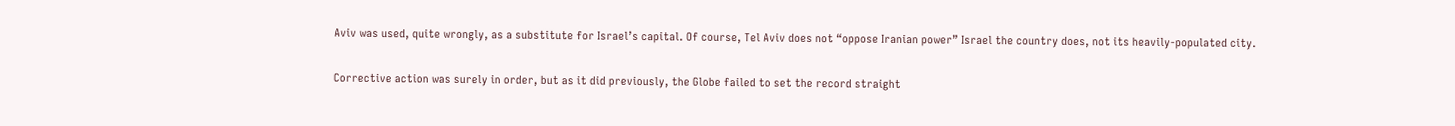Aviv was used, quite wrongly, as a substitute for Israel’s capital. Of course, Tel Aviv does not “oppose Iranian power” Israel the country does, not its heavily-populated city.

Corrective action was surely in order, but as it did previously, the Globe failed to set the record straight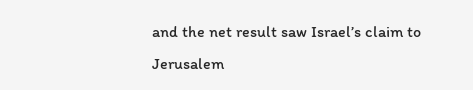and the net result saw Israel’s claim to Jerusalem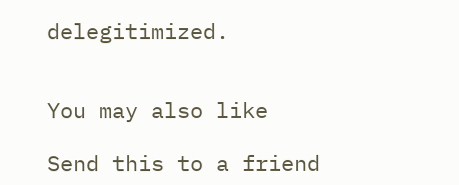delegitimized.


You may also like

Send this to a friend